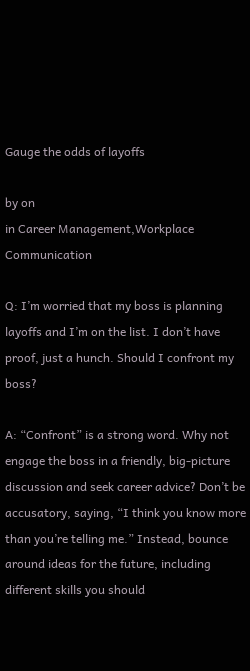Gauge the odds of layoffs

by on
in Career Management,Workplace Communication

Q: I’m worried that my boss is planning layoffs and I’m on the list. I don’t have proof, just a hunch. Should I confront my boss?

A: “Confront” is a strong word. Why not engage the boss in a friendly, big-picture discussion and seek career advice? Don’t be accusatory, saying, “I think you know more than you’re telling me.” Instead, bounce around ideas for the future, including different skills you should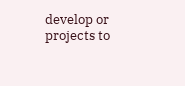develop or projects to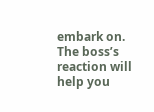embark on. The boss’s reaction will help you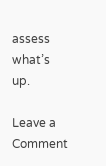assess what’s up.

Leave a Comment